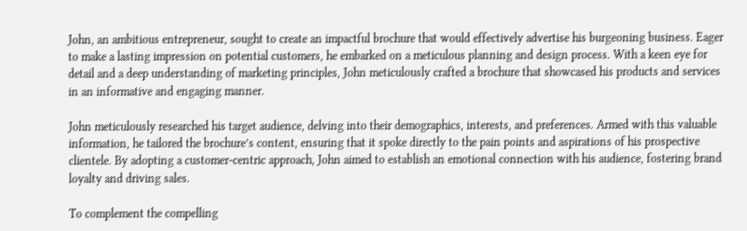John, an ambitious entrepreneur, sought to create an impactful brochure that would effectively advertise his burgeoning business. Eager to make a lasting impression on potential customers, he embarked on a meticulous planning and design process. With a keen eye for detail and a deep understanding of marketing principles, John meticulously crafted a brochure that showcased his products and services in an informative and engaging manner.

John meticulously researched his target audience, delving into their demographics, interests, and preferences. Armed with this valuable information, he tailored the brochure’s content, ensuring that it spoke directly to the pain points and aspirations of his prospective clientele. By adopting a customer-centric approach, John aimed to establish an emotional connection with his audience, fostering brand loyalty and driving sales.

To complement the compelling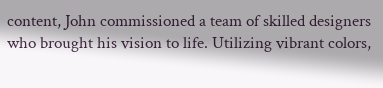content, John commissioned a team of skilled designers who brought his vision to life. Utilizing vibrant colors,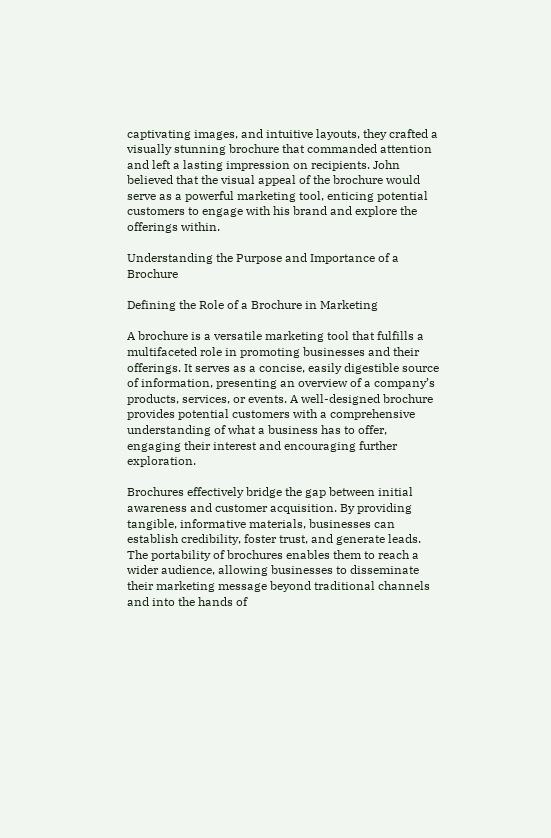captivating images, and intuitive layouts, they crafted a visually stunning brochure that commanded attention and left a lasting impression on recipients. John believed that the visual appeal of the brochure would serve as a powerful marketing tool, enticing potential customers to engage with his brand and explore the offerings within.

Understanding the Purpose and Importance of a Brochure

Defining the Role of a Brochure in Marketing

A brochure is a versatile marketing tool that fulfills a multifaceted role in promoting businesses and their offerings. It serves as a concise, easily digestible source of information, presenting an overview of a company’s products, services, or events. A well-designed brochure provides potential customers with a comprehensive understanding of what a business has to offer, engaging their interest and encouraging further exploration.

Brochures effectively bridge the gap between initial awareness and customer acquisition. By providing tangible, informative materials, businesses can establish credibility, foster trust, and generate leads. The portability of brochures enables them to reach a wider audience, allowing businesses to disseminate their marketing message beyond traditional channels and into the hands of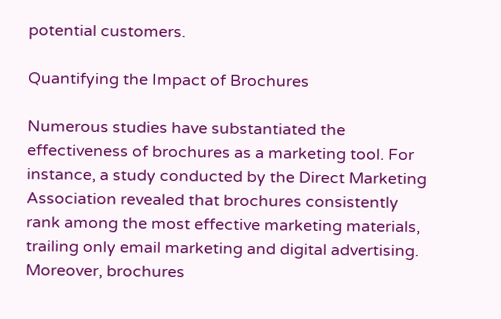potential customers.

Quantifying the Impact of Brochures

Numerous studies have substantiated the effectiveness of brochures as a marketing tool. For instance, a study conducted by the Direct Marketing Association revealed that brochures consistently rank among the most effective marketing materials, trailing only email marketing and digital advertising. Moreover, brochures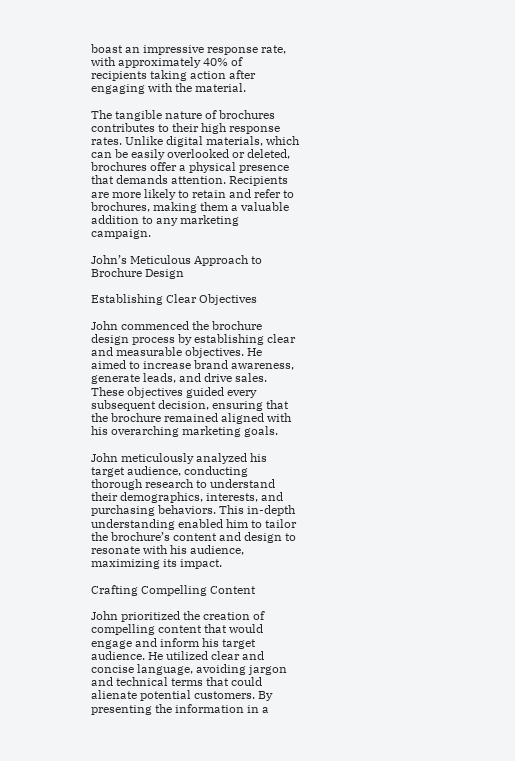boast an impressive response rate, with approximately 40% of recipients taking action after engaging with the material.

The tangible nature of brochures contributes to their high response rates. Unlike digital materials, which can be easily overlooked or deleted, brochures offer a physical presence that demands attention. Recipients are more likely to retain and refer to brochures, making them a valuable addition to any marketing campaign.

John’s Meticulous Approach to Brochure Design

Establishing Clear Objectives

John commenced the brochure design process by establishing clear and measurable objectives. He aimed to increase brand awareness, generate leads, and drive sales. These objectives guided every subsequent decision, ensuring that the brochure remained aligned with his overarching marketing goals.

John meticulously analyzed his target audience, conducting thorough research to understand their demographics, interests, and purchasing behaviors. This in-depth understanding enabled him to tailor the brochure’s content and design to resonate with his audience, maximizing its impact.

Crafting Compelling Content

John prioritized the creation of compelling content that would engage and inform his target audience. He utilized clear and concise language, avoiding jargon and technical terms that could alienate potential customers. By presenting the information in a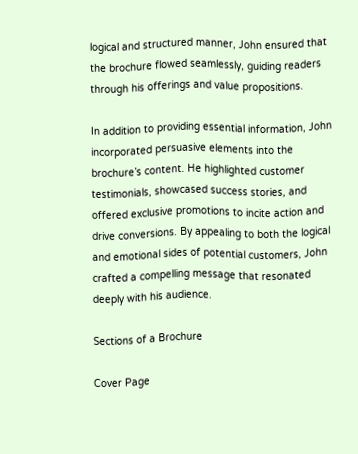logical and structured manner, John ensured that the brochure flowed seamlessly, guiding readers through his offerings and value propositions.

In addition to providing essential information, John incorporated persuasive elements into the brochure’s content. He highlighted customer testimonials, showcased success stories, and offered exclusive promotions to incite action and drive conversions. By appealing to both the logical and emotional sides of potential customers, John crafted a compelling message that resonated deeply with his audience.

Sections of a Brochure

Cover Page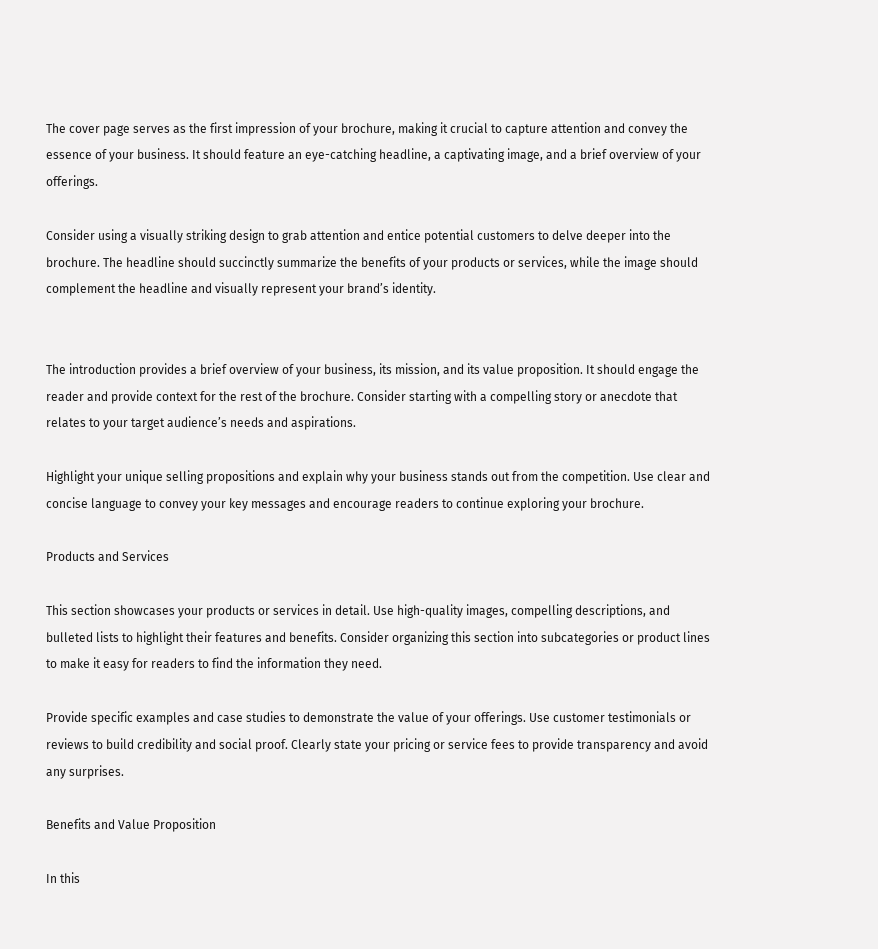The cover page serves as the first impression of your brochure, making it crucial to capture attention and convey the essence of your business. It should feature an eye-catching headline, a captivating image, and a brief overview of your offerings.

Consider using a visually striking design to grab attention and entice potential customers to delve deeper into the brochure. The headline should succinctly summarize the benefits of your products or services, while the image should complement the headline and visually represent your brand’s identity.


The introduction provides a brief overview of your business, its mission, and its value proposition. It should engage the reader and provide context for the rest of the brochure. Consider starting with a compelling story or anecdote that relates to your target audience’s needs and aspirations.

Highlight your unique selling propositions and explain why your business stands out from the competition. Use clear and concise language to convey your key messages and encourage readers to continue exploring your brochure.

Products and Services

This section showcases your products or services in detail. Use high-quality images, compelling descriptions, and bulleted lists to highlight their features and benefits. Consider organizing this section into subcategories or product lines to make it easy for readers to find the information they need.

Provide specific examples and case studies to demonstrate the value of your offerings. Use customer testimonials or reviews to build credibility and social proof. Clearly state your pricing or service fees to provide transparency and avoid any surprises.

Benefits and Value Proposition

In this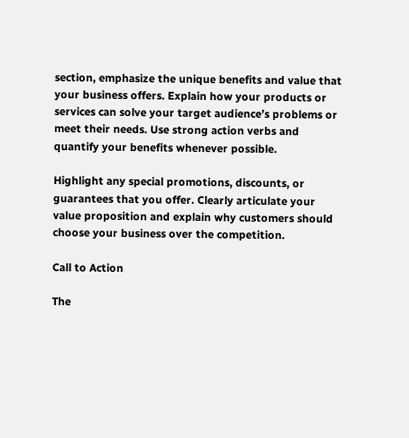section, emphasize the unique benefits and value that your business offers. Explain how your products or services can solve your target audience’s problems or meet their needs. Use strong action verbs and quantify your benefits whenever possible.

Highlight any special promotions, discounts, or guarantees that you offer. Clearly articulate your value proposition and explain why customers should choose your business over the competition.

Call to Action

The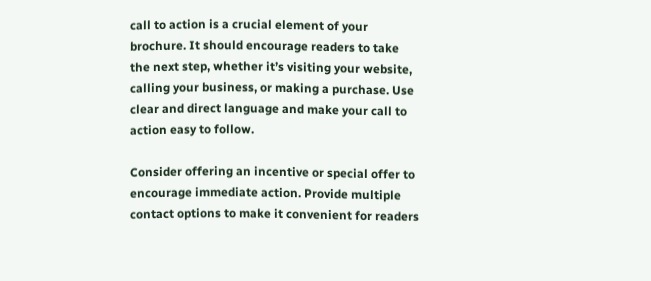call to action is a crucial element of your brochure. It should encourage readers to take the next step, whether it’s visiting your website, calling your business, or making a purchase. Use clear and direct language and make your call to action easy to follow.

Consider offering an incentive or special offer to encourage immediate action. Provide multiple contact options to make it convenient for readers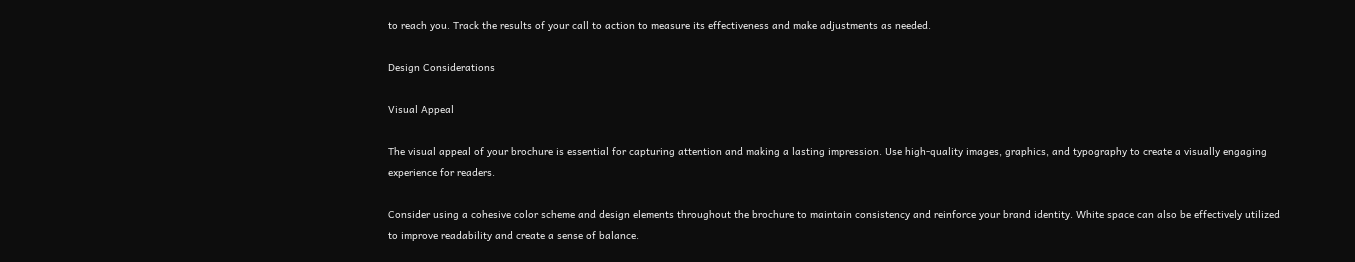to reach you. Track the results of your call to action to measure its effectiveness and make adjustments as needed.

Design Considerations

Visual Appeal

The visual appeal of your brochure is essential for capturing attention and making a lasting impression. Use high-quality images, graphics, and typography to create a visually engaging experience for readers.

Consider using a cohesive color scheme and design elements throughout the brochure to maintain consistency and reinforce your brand identity. White space can also be effectively utilized to improve readability and create a sense of balance.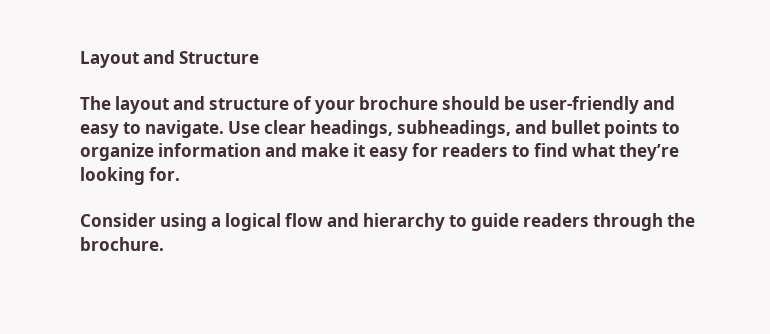Layout and Structure

The layout and structure of your brochure should be user-friendly and easy to navigate. Use clear headings, subheadings, and bullet points to organize information and make it easy for readers to find what they’re looking for.

Consider using a logical flow and hierarchy to guide readers through the brochure.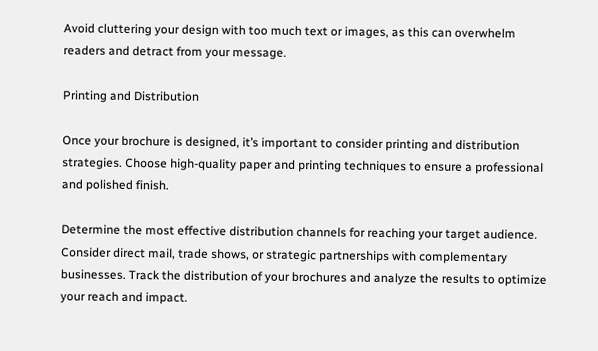Avoid cluttering your design with too much text or images, as this can overwhelm readers and detract from your message.

Printing and Distribution

Once your brochure is designed, it’s important to consider printing and distribution strategies. Choose high-quality paper and printing techniques to ensure a professional and polished finish.

Determine the most effective distribution channels for reaching your target audience. Consider direct mail, trade shows, or strategic partnerships with complementary businesses. Track the distribution of your brochures and analyze the results to optimize your reach and impact.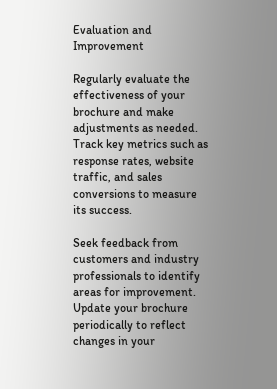Evaluation and Improvement

Regularly evaluate the effectiveness of your brochure and make adjustments as needed. Track key metrics such as response rates, website traffic, and sales conversions to measure its success.

Seek feedback from customers and industry professionals to identify areas for improvement. Update your brochure periodically to reflect changes in your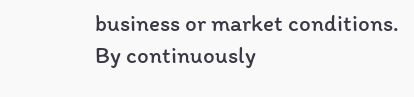business or market conditions. By continuously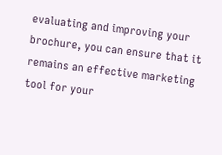evaluating and improving your brochure, you can ensure that it remains an effective marketing tool for your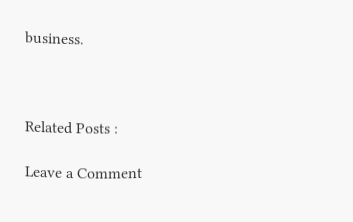business.



Related Posts :

Leave a Comment